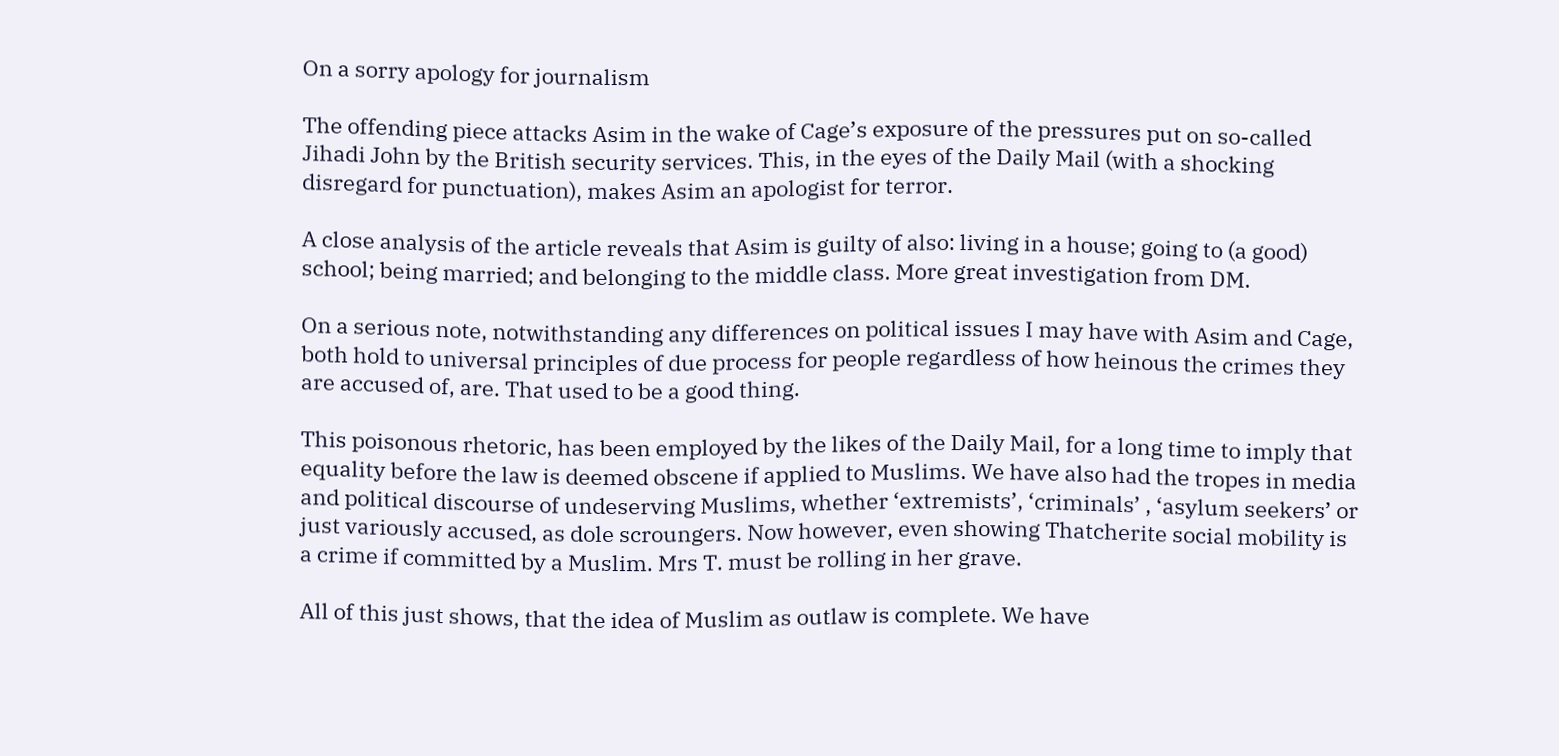On a sorry apology for journalism

The offending piece attacks Asim in the wake of Cage’s exposure of the pressures put on so-called Jihadi John by the British security services. This, in the eyes of the Daily Mail (with a shocking disregard for punctuation), makes Asim an apologist for terror.

A close analysis of the article reveals that Asim is guilty of also: living in a house; going to (a good) school; being married; and belonging to the middle class. More great investigation from DM.

On a serious note, notwithstanding any differences on political issues I may have with Asim and Cage, both hold to universal principles of due process for people regardless of how heinous the crimes they are accused of, are. That used to be a good thing.

This poisonous rhetoric, has been employed by the likes of the Daily Mail, for a long time to imply that equality before the law is deemed obscene if applied to Muslims. We have also had the tropes in media and political discourse of undeserving Muslims, whether ‘extremists’, ‘criminals’ , ‘asylum seekers’ or just variously accused, as dole scroungers. Now however, even showing Thatcherite social mobility is a crime if committed by a Muslim. Mrs T. must be rolling in her grave.

All of this just shows, that the idea of Muslim as outlaw is complete. We have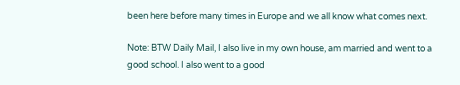been here before many times in Europe and we all know what comes next.

Note: BTW Daily Mail, I also live in my own house, am married and went to a good school. I also went to a good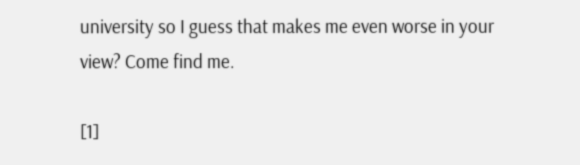university so I guess that makes me even worse in your view? Come find me.

[1]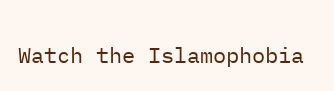Watch the Islamophobia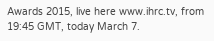Awards 2015, live here www.ihrc.tv, from 19:45 GMT, today March 7.